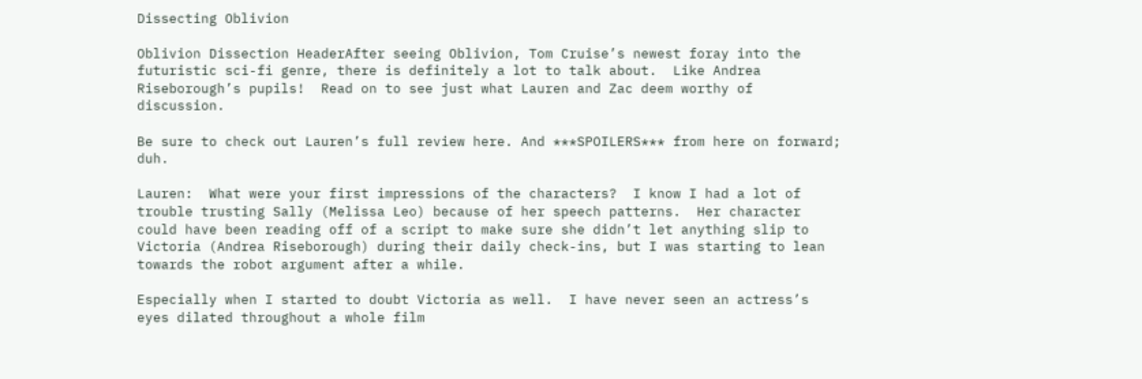Dissecting Oblivion

Oblivion Dissection HeaderAfter seeing Oblivion, Tom Cruise’s newest foray into the futuristic sci-fi genre, there is definitely a lot to talk about.  Like Andrea Riseborough’s pupils!  Read on to see just what Lauren and Zac deem worthy of discussion.

Be sure to check out Lauren’s full review here. And ***SPOILERS*** from here on forward; duh.

Lauren:  What were your first impressions of the characters?  I know I had a lot of trouble trusting Sally (Melissa Leo) because of her speech patterns.  Her character could have been reading off of a script to make sure she didn’t let anything slip to Victoria (Andrea Riseborough) during their daily check-ins, but I was starting to lean towards the robot argument after a while.

Especially when I started to doubt Victoria as well.  I have never seen an actress’s eyes dilated throughout a whole film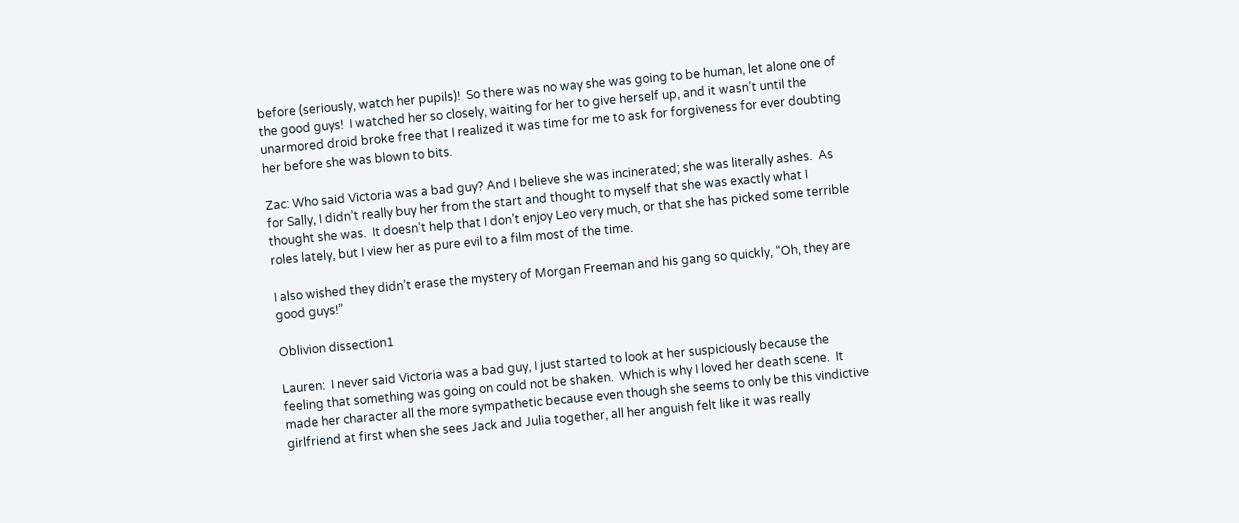before (seriously, watch her pupils)!  So there was no way she was going to be human, let alone one of the good guys!  I watched her so closely, waiting for her to give herself up, and it wasn’t until the unarmored droid broke free that I realized it was time for me to ask for forgiveness for ever doubting her before she was blown to bits.

Zac: Who said Victoria was a bad guy? And I believe she was incinerated; she was literally ashes.  As for Sally, I didn’t really buy her from the start and thought to myself that she was exactly what I thought she was.  It doesn’t help that I don’t enjoy Leo very much, or that she has picked some terrible roles lately, but I view her as pure evil to a film most of the time.

I also wished they didn’t erase the mystery of Morgan Freeman and his gang so quickly, “Oh, they are good guys!”

Oblivion dissection1

Lauren:  I never said Victoria was a bad guy, I just started to look at her suspiciously because the feeling that something was going on could not be shaken.  Which is why I loved her death scene.  It made her character all the more sympathetic because even though she seems to only be this vindictive girlfriend at first when she sees Jack and Julia together, all her anguish felt like it was really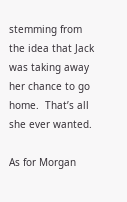stemming from the idea that Jack was taking away her chance to go home.  That’s all she ever wanted.

As for Morgan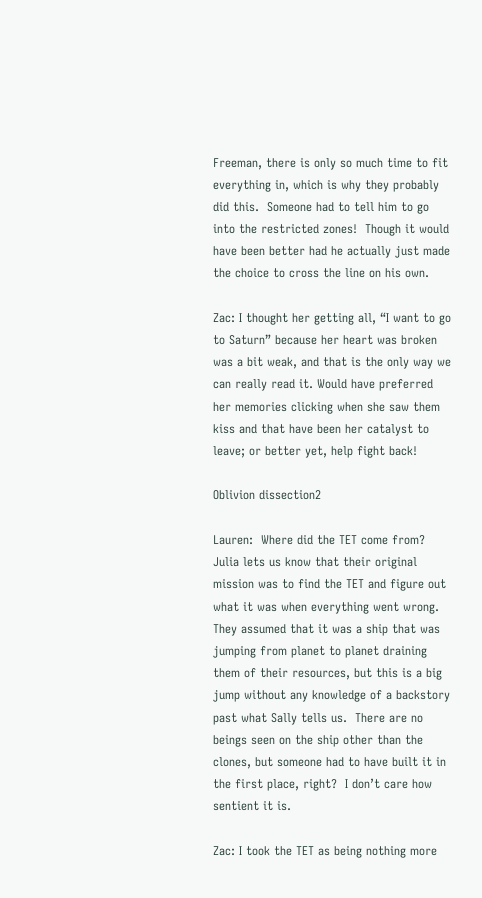Freeman, there is only so much time to fit everything in, which is why they probably did this.  Someone had to tell him to go into the restricted zones!  Though it would have been better had he actually just made the choice to cross the line on his own.

Zac: I thought her getting all, “I want to go to Saturn” because her heart was broken was a bit weak, and that is the only way we can really read it. Would have preferred her memories clicking when she saw them kiss and that have been her catalyst to leave; or better yet, help fight back!

Oblivion dissection2

Lauren:  Where did the TET come from?  Julia lets us know that their original mission was to find the TET and figure out what it was when everything went wrong.  They assumed that it was a ship that was jumping from planet to planet draining them of their resources, but this is a big jump without any knowledge of a backstory past what Sally tells us.  There are no beings seen on the ship other than the clones, but someone had to have built it in the first place, right?  I don’t care how sentient it is.

Zac: I took the TET as being nothing more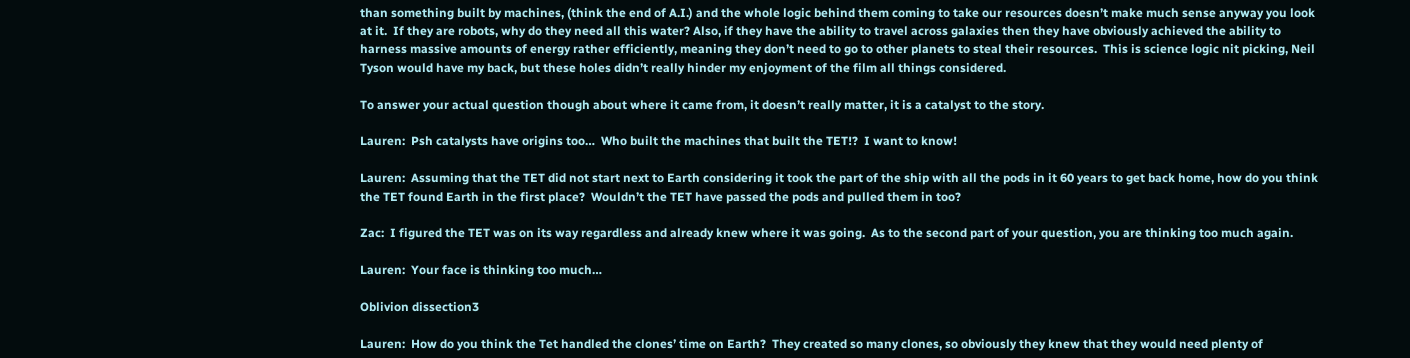than something built by machines, (think the end of A.I.) and the whole logic behind them coming to take our resources doesn’t make much sense anyway you look at it.  If they are robots, why do they need all this water? Also, if they have the ability to travel across galaxies then they have obviously achieved the ability to harness massive amounts of energy rather efficiently, meaning they don’t need to go to other planets to steal their resources.  This is science logic nit picking, Neil Tyson would have my back, but these holes didn’t really hinder my enjoyment of the film all things considered.

To answer your actual question though about where it came from, it doesn’t really matter, it is a catalyst to the story.

Lauren:  Psh catalysts have origins too…  Who built the machines that built the TET!?  I want to know!

Lauren:  Assuming that the TET did not start next to Earth considering it took the part of the ship with all the pods in it 60 years to get back home, how do you think the TET found Earth in the first place?  Wouldn’t the TET have passed the pods and pulled them in too?

Zac:  I figured the TET was on its way regardless and already knew where it was going.  As to the second part of your question, you are thinking too much again.

Lauren:  Your face is thinking too much…

Oblivion dissection3

Lauren:  How do you think the Tet handled the clones’ time on Earth?  They created so many clones, so obviously they knew that they would need plenty of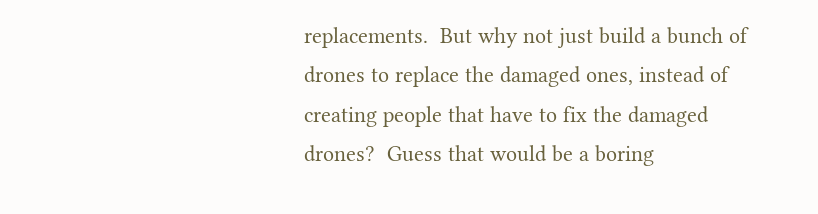replacements.  But why not just build a bunch of drones to replace the damaged ones, instead of creating people that have to fix the damaged drones?  Guess that would be a boring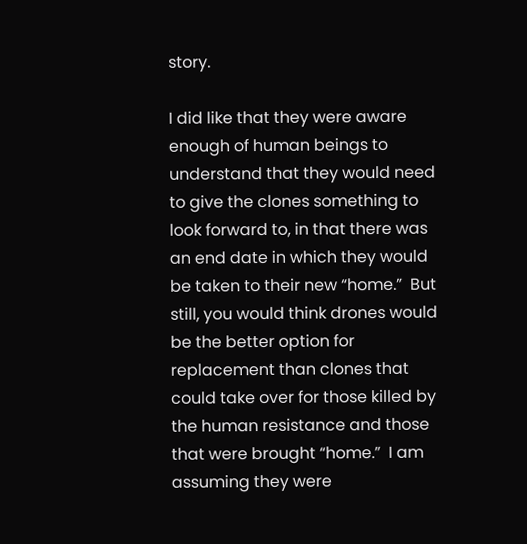story.

I did like that they were aware enough of human beings to understand that they would need to give the clones something to look forward to, in that there was an end date in which they would be taken to their new “home.”  But still, you would think drones would be the better option for replacement than clones that could take over for those killed by the human resistance and those that were brought “home.”  I am assuming they were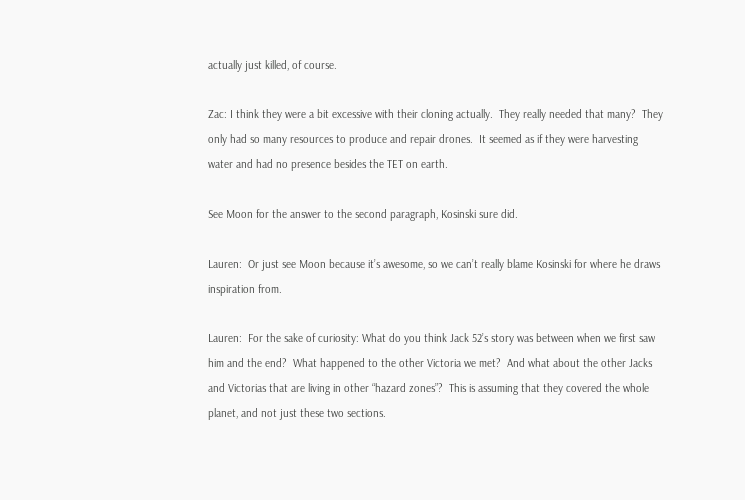actually just killed, of course.

Zac: I think they were a bit excessive with their cloning actually.  They really needed that many?  They only had so many resources to produce and repair drones.  It seemed as if they were harvesting water and had no presence besides the TET on earth.

See Moon for the answer to the second paragraph, Kosinski sure did.

Lauren:  Or just see Moon because it’s awesome, so we can’t really blame Kosinski for where he draws inspiration from.

Lauren:  For the sake of curiosity: What do you think Jack 52’s story was between when we first saw him and the end?  What happened to the other Victoria we met?  And what about the other Jacks and Victorias that are living in other “hazard zones”?  This is assuming that they covered the whole planet, and not just these two sections.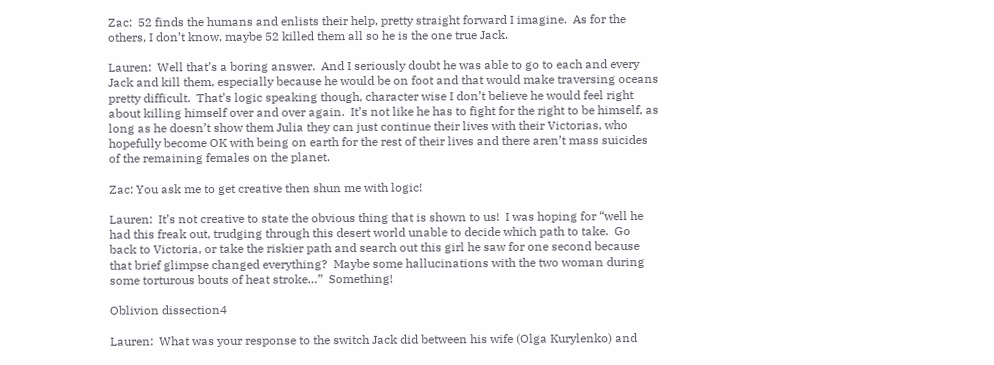Zac:  52 finds the humans and enlists their help, pretty straight forward I imagine.  As for the others, I don’t know, maybe 52 killed them all so he is the one true Jack.

Lauren:  Well that’s a boring answer.  And I seriously doubt he was able to go to each and every Jack and kill them, especially because he would be on foot and that would make traversing oceans pretty difficult.  That’s logic speaking though, character wise I don’t believe he would feel right about killing himself over and over again.  It’s not like he has to fight for the right to be himself, as long as he doesn’t show them Julia they can just continue their lives with their Victorias, who hopefully become OK with being on earth for the rest of their lives and there aren’t mass suicides of the remaining females on the planet.

Zac: You ask me to get creative then shun me with logic!

Lauren:  It’s not creative to state the obvious thing that is shown to us!  I was hoping for “well he had this freak out, trudging through this desert world unable to decide which path to take.  Go back to Victoria, or take the riskier path and search out this girl he saw for one second because that brief glimpse changed everything?  Maybe some hallucinations with the two woman during some torturous bouts of heat stroke…”  Something!

Oblivion dissection4

Lauren:  What was your response to the switch Jack did between his wife (Olga Kurylenko) and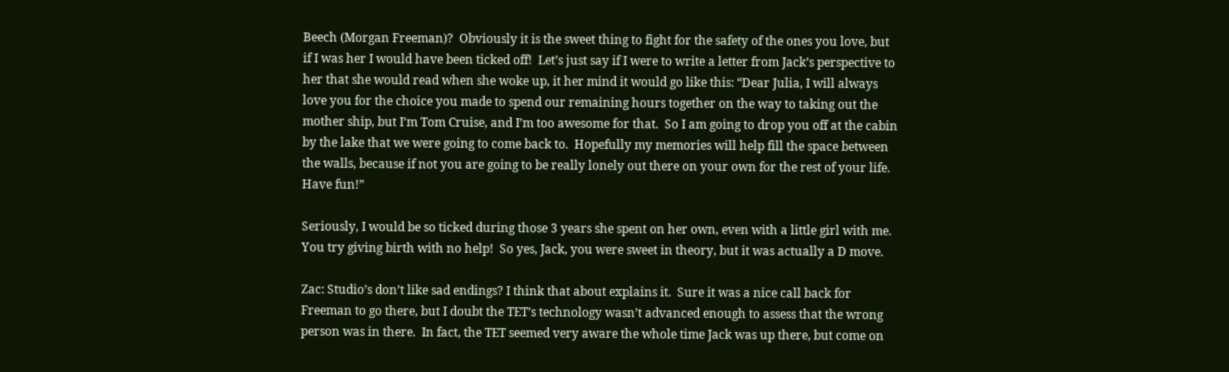Beech (Morgan Freeman)?  Obviously it is the sweet thing to fight for the safety of the ones you love, but if I was her I would have been ticked off!  Let’s just say if I were to write a letter from Jack’s perspective to her that she would read when she woke up, it her mind it would go like this: “Dear Julia, I will always love you for the choice you made to spend our remaining hours together on the way to taking out the mother ship, but I’m Tom Cruise, and I’m too awesome for that.  So I am going to drop you off at the cabin by the lake that we were going to come back to.  Hopefully my memories will help fill the space between the walls, because if not you are going to be really lonely out there on your own for the rest of your life.  Have fun!”

Seriously, I would be so ticked during those 3 years she spent on her own, even with a little girl with me.  You try giving birth with no help!  So yes, Jack, you were sweet in theory, but it was actually a D move.

Zac: Studio’s don’t like sad endings? I think that about explains it.  Sure it was a nice call back for Freeman to go there, but I doubt the TET’s technology wasn’t advanced enough to assess that the wrong person was in there.  In fact, the TET seemed very aware the whole time Jack was up there, but come on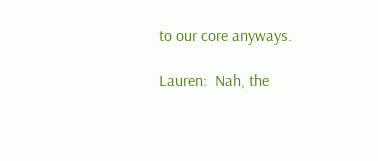to our core anyways.

Lauren:  Nah, the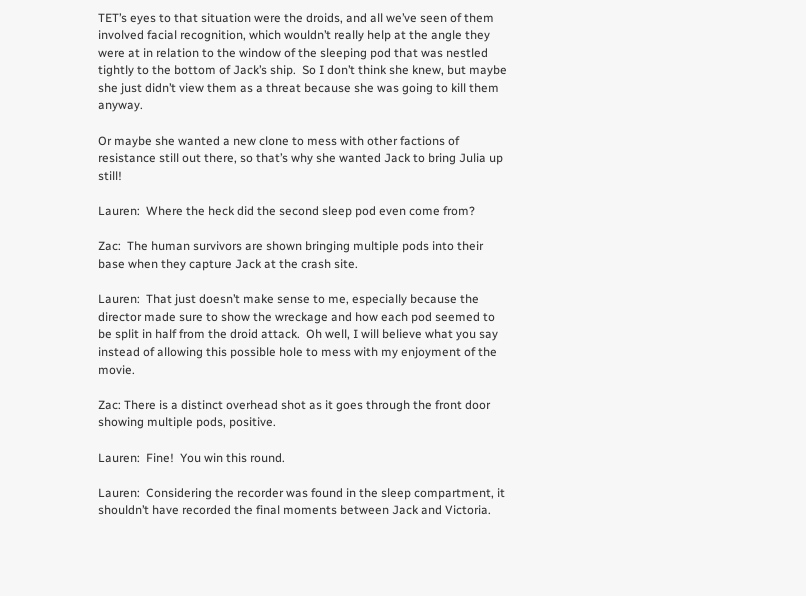TET’s eyes to that situation were the droids, and all we’ve seen of them involved facial recognition, which wouldn’t really help at the angle they were at in relation to the window of the sleeping pod that was nestled tightly to the bottom of Jack’s ship.  So I don’t think she knew, but maybe she just didn’t view them as a threat because she was going to kill them anyway.

Or maybe she wanted a new clone to mess with other factions of resistance still out there, so that’s why she wanted Jack to bring Julia up still!

Lauren:  Where the heck did the second sleep pod even come from?

Zac:  The human survivors are shown bringing multiple pods into their base when they capture Jack at the crash site.

Lauren:  That just doesn’t make sense to me, especially because the director made sure to show the wreckage and how each pod seemed to be split in half from the droid attack.  Oh well, I will believe what you say instead of allowing this possible hole to mess with my enjoyment of the movie.

Zac: There is a distinct overhead shot as it goes through the front door showing multiple pods, positive.

Lauren:  Fine!  You win this round.

Lauren:  Considering the recorder was found in the sleep compartment, it shouldn’t have recorded the final moments between Jack and Victoria.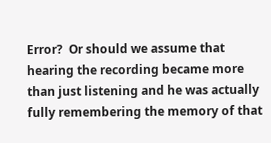Error?  Or should we assume that hearing the recording became more than just listening and he was actually fully remembering the memory of that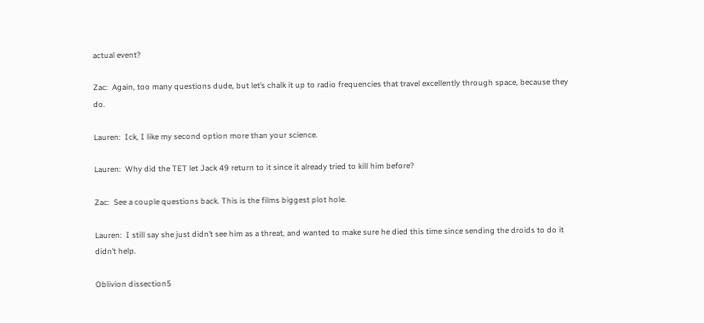actual event?

Zac:  Again, too many questions dude, but let’s chalk it up to radio frequencies that travel excellently through space, because they do.

Lauren:  Ick, I like my second option more than your science.

Lauren:  Why did the TET let Jack 49 return to it since it already tried to kill him before?

Zac:  See a couple questions back. This is the films biggest plot hole.

Lauren:  I still say she just didn’t see him as a threat, and wanted to make sure he died this time since sending the droids to do it didn’t help.

Oblivion dissection5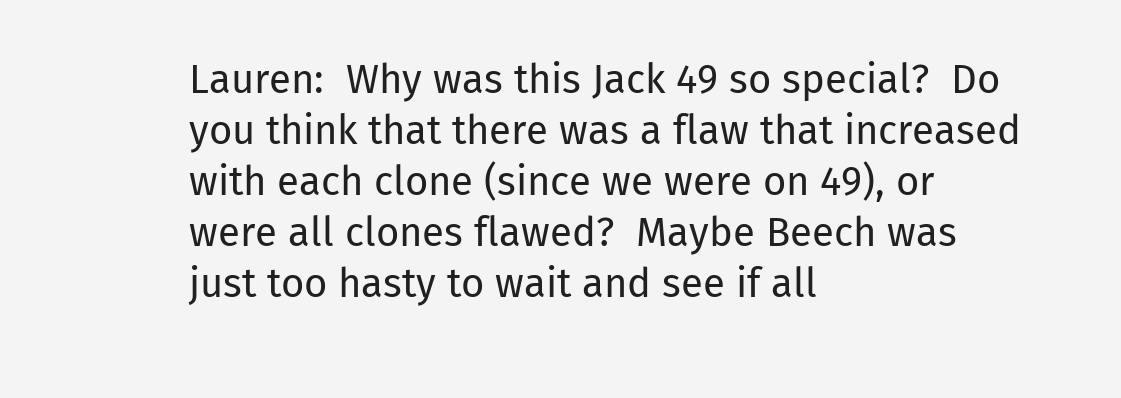Lauren:  Why was this Jack 49 so special?  Do you think that there was a flaw that increased with each clone (since we were on 49), or were all clones flawed?  Maybe Beech was just too hasty to wait and see if all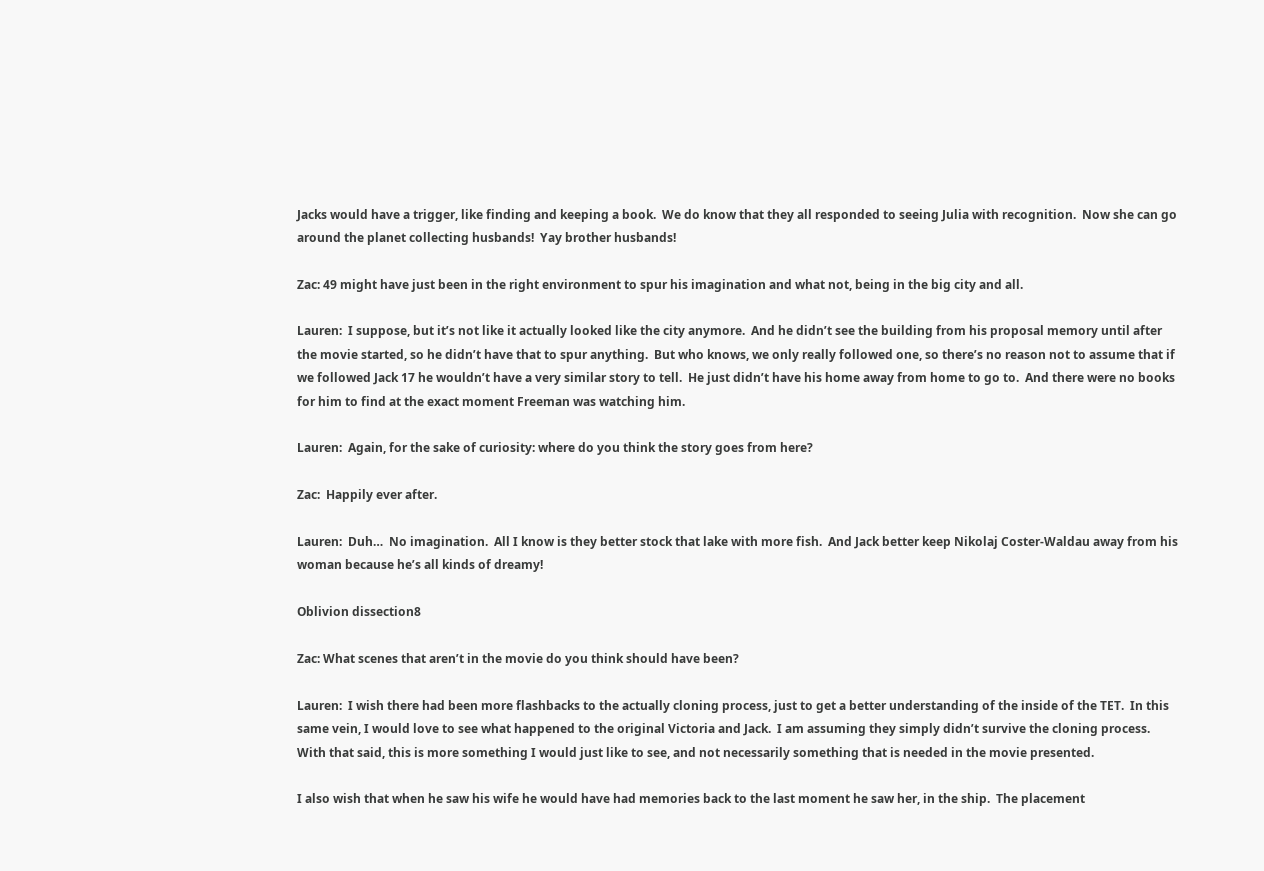Jacks would have a trigger, like finding and keeping a book.  We do know that they all responded to seeing Julia with recognition.  Now she can go around the planet collecting husbands!  Yay brother husbands!

Zac: 49 might have just been in the right environment to spur his imagination and what not, being in the big city and all.

Lauren:  I suppose, but it’s not like it actually looked like the city anymore.  And he didn’t see the building from his proposal memory until after the movie started, so he didn’t have that to spur anything.  But who knows, we only really followed one, so there’s no reason not to assume that if we followed Jack 17 he wouldn’t have a very similar story to tell.  He just didn’t have his home away from home to go to.  And there were no books for him to find at the exact moment Freeman was watching him.

Lauren:  Again, for the sake of curiosity: where do you think the story goes from here?

Zac:  Happily ever after.

Lauren:  Duh…  No imagination.  All I know is they better stock that lake with more fish.  And Jack better keep Nikolaj Coster-Waldau away from his woman because he’s all kinds of dreamy!

Oblivion dissection8

Zac: What scenes that aren’t in the movie do you think should have been?

Lauren:  I wish there had been more flashbacks to the actually cloning process, just to get a better understanding of the inside of the TET.  In this same vein, I would love to see what happened to the original Victoria and Jack.  I am assuming they simply didn’t survive the cloning process.  With that said, this is more something I would just like to see, and not necessarily something that is needed in the movie presented.

I also wish that when he saw his wife he would have had memories back to the last moment he saw her, in the ship.  The placement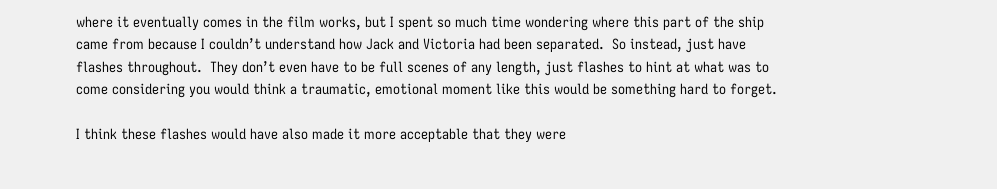where it eventually comes in the film works, but I spent so much time wondering where this part of the ship came from because I couldn’t understand how Jack and Victoria had been separated.  So instead, just have flashes throughout.  They don’t even have to be full scenes of any length, just flashes to hint at what was to come considering you would think a traumatic, emotional moment like this would be something hard to forget.

I think these flashes would have also made it more acceptable that they were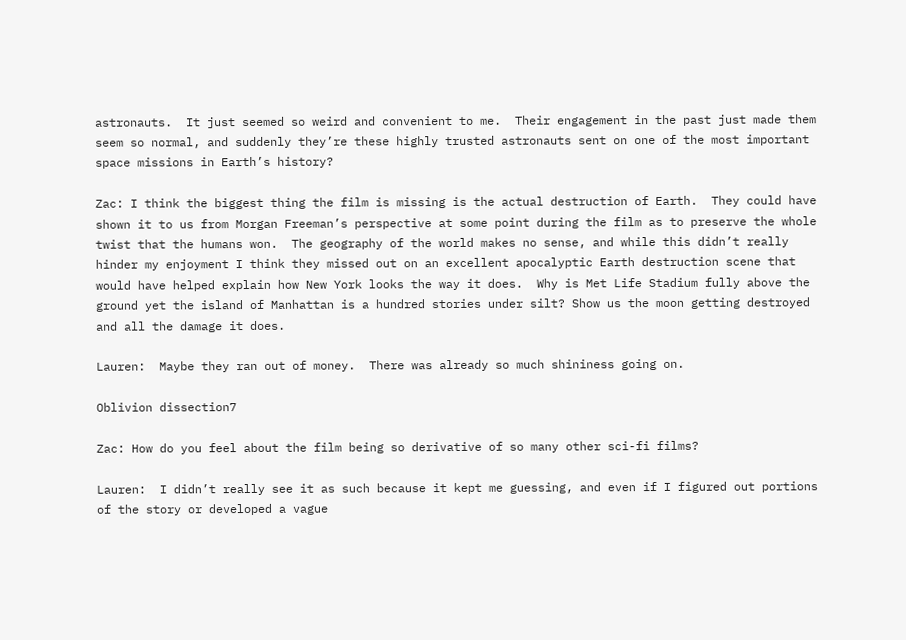astronauts.  It just seemed so weird and convenient to me.  Their engagement in the past just made them seem so normal, and suddenly they’re these highly trusted astronauts sent on one of the most important space missions in Earth’s history?

Zac: I think the biggest thing the film is missing is the actual destruction of Earth.  They could have shown it to us from Morgan Freeman’s perspective at some point during the film as to preserve the whole twist that the humans won.  The geography of the world makes no sense, and while this didn’t really hinder my enjoyment I think they missed out on an excellent apocalyptic Earth destruction scene that would have helped explain how New York looks the way it does.  Why is Met Life Stadium fully above the ground yet the island of Manhattan is a hundred stories under silt? Show us the moon getting destroyed and all the damage it does.

Lauren:  Maybe they ran out of money.  There was already so much shininess going on.

Oblivion dissection7

Zac: How do you feel about the film being so derivative of so many other sci-fi films?

Lauren:  I didn’t really see it as such because it kept me guessing, and even if I figured out portions of the story or developed a vague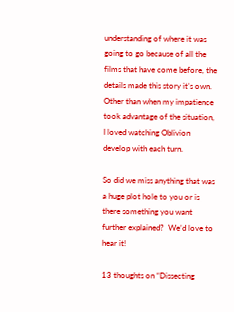understanding of where it was going to go because of all the films that have come before, the details made this story it’s own.  Other than when my impatience took advantage of the situation, I loved watching Oblivion develop with each turn.

So did we miss anything that was a huge plot hole to you or is there something you want further explained?  We’d love to hear it!

13 thoughts on “Dissecting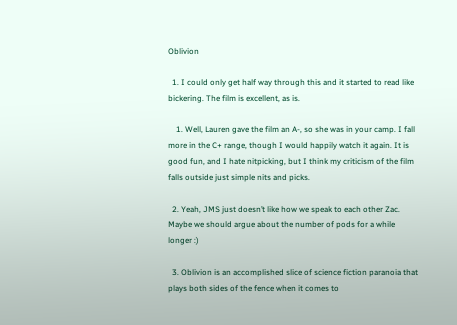Oblivion

  1. I could only get half way through this and it started to read like bickering. The film is excellent, as is.

    1. Well, Lauren gave the film an A-, so she was in your camp. I fall more in the C+ range, though I would happily watch it again. It is good fun, and I hate nitpicking, but I think my criticism of the film falls outside just simple nits and picks.

  2. Yeah, JMS just doesn’t like how we speak to each other Zac. Maybe we should argue about the number of pods for a while longer :)

  3. Oblivion is an accomplished slice of science fiction paranoia that plays both sides of the fence when it comes to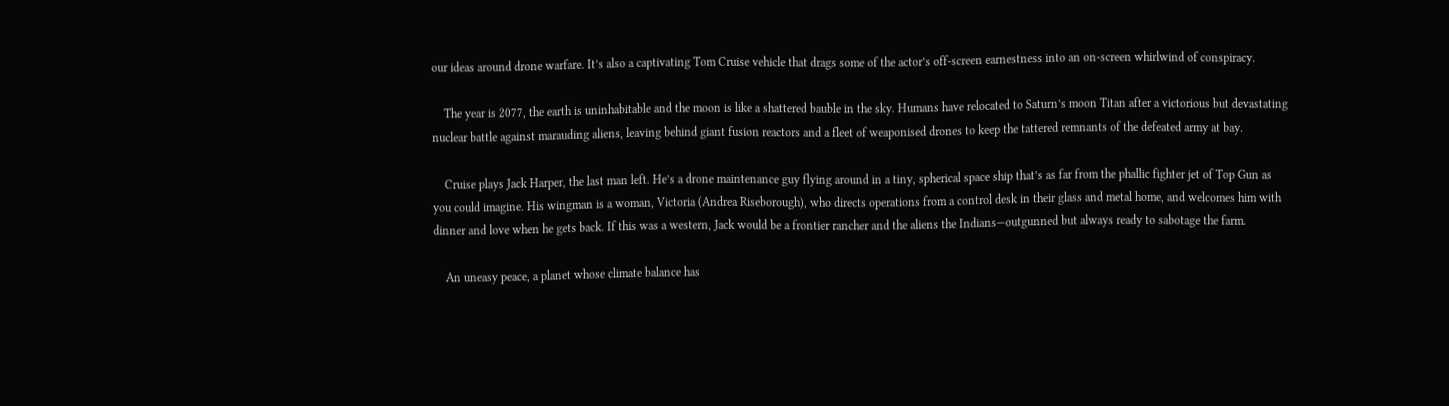our ideas around drone warfare. It’s also a captivating Tom Cruise vehicle that drags some of the actor’s off-screen earnestness into an on-screen whirlwind of conspiracy.

    The year is 2077, the earth is uninhabitable and the moon is like a shattered bauble in the sky. Humans have relocated to Saturn’s moon Titan after a victorious but devastating nuclear battle against marauding aliens, leaving behind giant fusion reactors and a fleet of weaponised drones to keep the tattered remnants of the defeated army at bay.

    Cruise plays Jack Harper, the last man left. He’s a drone maintenance guy flying around in a tiny, spherical space ship that’s as far from the phallic fighter jet of Top Gun as you could imagine. His wingman is a woman, Victoria (Andrea Riseborough), who directs operations from a control desk in their glass and metal home, and welcomes him with dinner and love when he gets back. If this was a western, Jack would be a frontier rancher and the aliens the Indians—outgunned but always ready to sabotage the farm.

    An uneasy peace, a planet whose climate balance has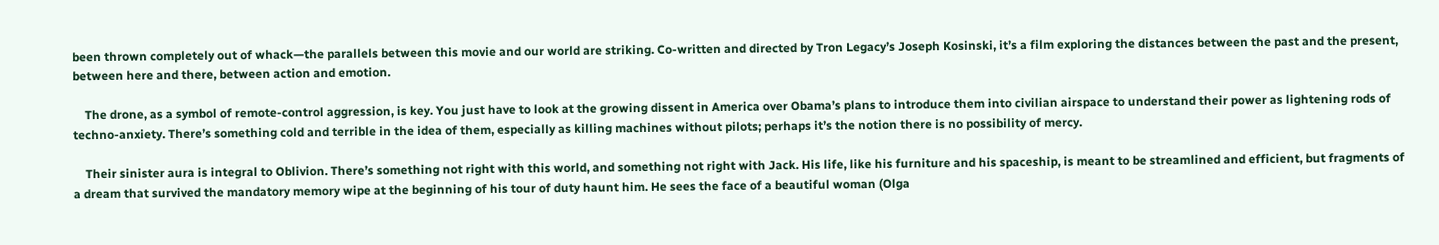been thrown completely out of whack—the parallels between this movie and our world are striking. Co-written and directed by Tron Legacy’s Joseph Kosinski, it’s a film exploring the distances between the past and the present, between here and there, between action and emotion.

    The drone, as a symbol of remote-control aggression, is key. You just have to look at the growing dissent in America over Obama’s plans to introduce them into civilian airspace to understand their power as lightening rods of techno-anxiety. There’s something cold and terrible in the idea of them, especially as killing machines without pilots; perhaps it’s the notion there is no possibility of mercy.

    Their sinister aura is integral to Oblivion. There’s something not right with this world, and something not right with Jack. His life, like his furniture and his spaceship, is meant to be streamlined and efficient, but fragments of a dream that survived the mandatory memory wipe at the beginning of his tour of duty haunt him. He sees the face of a beautiful woman (Olga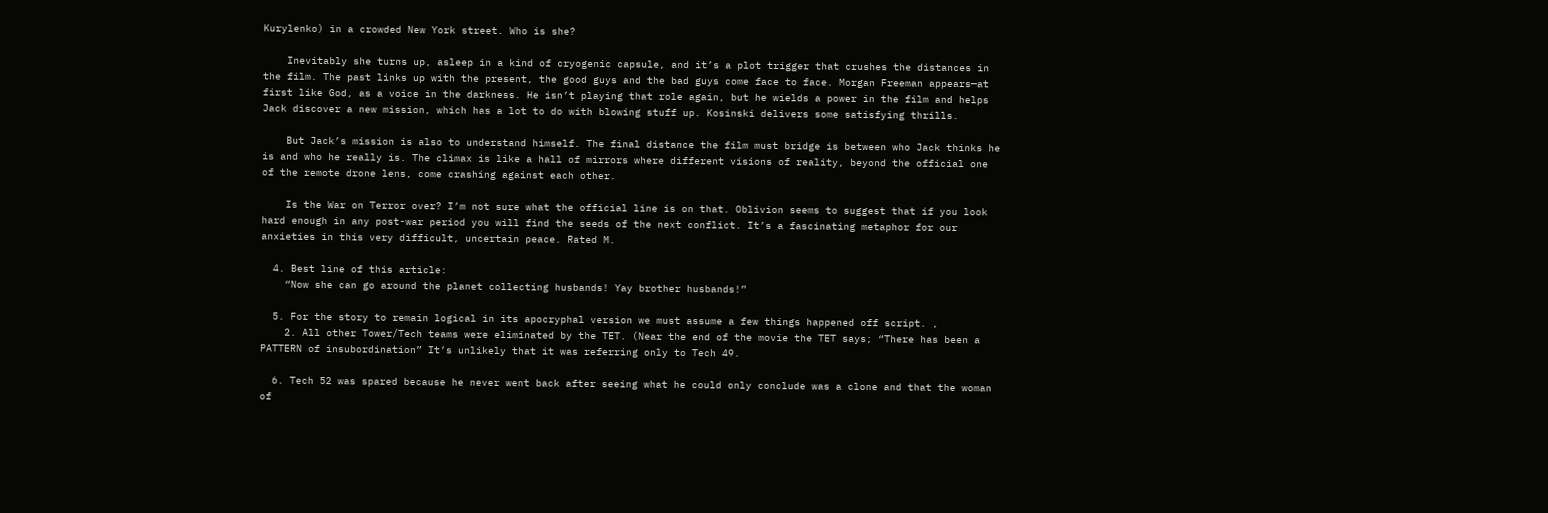Kurylenko) in a crowded New York street. Who is she?

    Inevitably she turns up, asleep in a kind of cryogenic capsule, and it’s a plot trigger that crushes the distances in the film. The past links up with the present, the good guys and the bad guys come face to face. Morgan Freeman appears—at first like God, as a voice in the darkness. He isn’t playing that role again, but he wields a power in the film and helps Jack discover a new mission, which has a lot to do with blowing stuff up. Kosinski delivers some satisfying thrills.

    But Jack’s mission is also to understand himself. The final distance the film must bridge is between who Jack thinks he is and who he really is. The climax is like a hall of mirrors where different visions of reality, beyond the official one of the remote drone lens, come crashing against each other.

    Is the War on Terror over? I’m not sure what the official line is on that. Oblivion seems to suggest that if you look hard enough in any post-war period you will find the seeds of the next conflict. It’s a fascinating metaphor for our anxieties in this very difficult, uncertain peace. Rated M.

  4. Best line of this article:
    “Now she can go around the planet collecting husbands! Yay brother husbands!”

  5. For the story to remain logical in its apocryphal version we must assume a few things happened off script. ,
    2. All other Tower/Tech teams were eliminated by the TET. (Near the end of the movie the TET says; “There has been a PATTERN of insubordination” It’s unlikely that it was referring only to Tech 49.

  6. Tech 52 was spared because he never went back after seeing what he could only conclude was a clone and that the woman of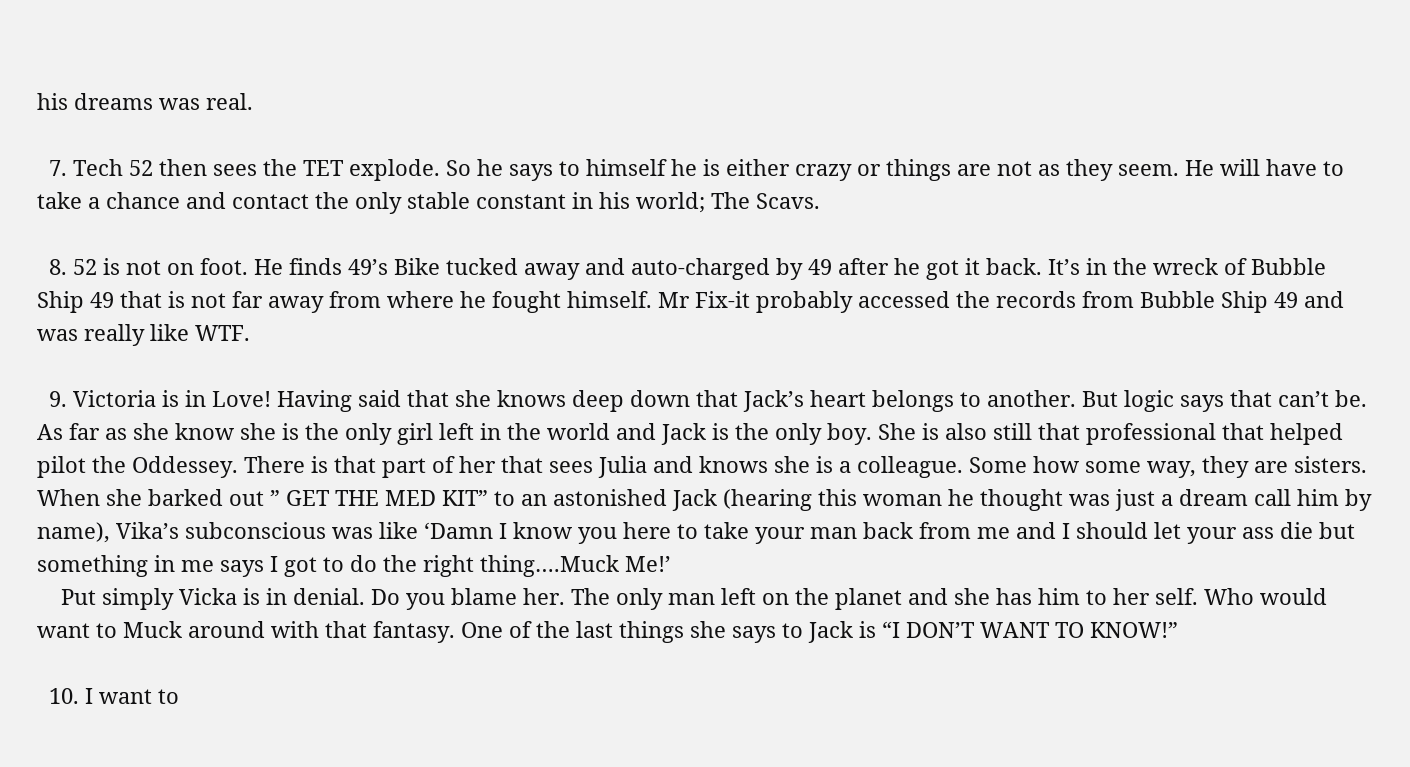his dreams was real.

  7. Tech 52 then sees the TET explode. So he says to himself he is either crazy or things are not as they seem. He will have to take a chance and contact the only stable constant in his world; The Scavs.

  8. 52 is not on foot. He finds 49’s Bike tucked away and auto-charged by 49 after he got it back. It’s in the wreck of Bubble Ship 49 that is not far away from where he fought himself. Mr Fix-it probably accessed the records from Bubble Ship 49 and was really like WTF.

  9. Victoria is in Love! Having said that she knows deep down that Jack’s heart belongs to another. But logic says that can’t be. As far as she know she is the only girl left in the world and Jack is the only boy. She is also still that professional that helped pilot the Oddessey. There is that part of her that sees Julia and knows she is a colleague. Some how some way, they are sisters. When she barked out ” GET THE MED KIT” to an astonished Jack (hearing this woman he thought was just a dream call him by name), Vika’s subconscious was like ‘Damn I know you here to take your man back from me and I should let your ass die but something in me says I got to do the right thing….Muck Me!’
    Put simply Vicka is in denial. Do you blame her. The only man left on the planet and she has him to her self. Who would want to Muck around with that fantasy. One of the last things she says to Jack is “I DON’T WANT TO KNOW!”

  10. I want to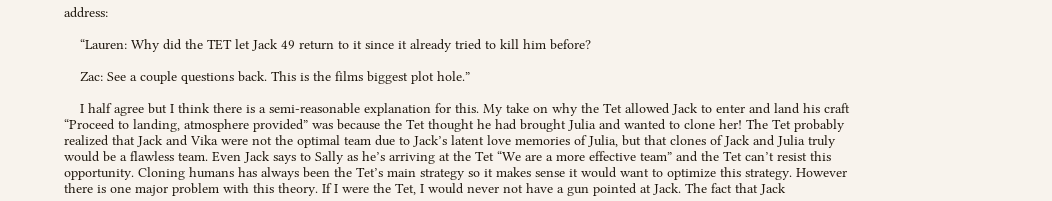address:

    “Lauren: Why did the TET let Jack 49 return to it since it already tried to kill him before?

    Zac: See a couple questions back. This is the films biggest plot hole.”

    I half agree but I think there is a semi-reasonable explanation for this. My take on why the Tet allowed Jack to enter and land his craft “Proceed to landing, atmosphere provided” was because the Tet thought he had brought Julia and wanted to clone her! The Tet probably realized that Jack and Vika were not the optimal team due to Jack’s latent love memories of Julia, but that clones of Jack and Julia truly would be a flawless team. Even Jack says to Sally as he’s arriving at the Tet “We are a more effective team” and the Tet can’t resist this opportunity. Cloning humans has always been the Tet’s main strategy so it makes sense it would want to optimize this strategy. However there is one major problem with this theory. If I were the Tet, I would never not have a gun pointed at Jack. The fact that Jack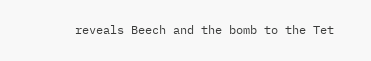reveals Beech and the bomb to the Tet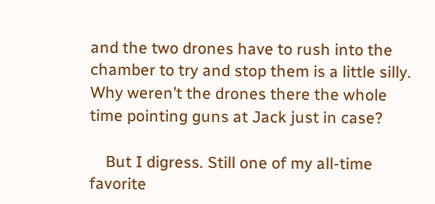and the two drones have to rush into the chamber to try and stop them is a little silly. Why weren’t the drones there the whole time pointing guns at Jack just in case?

    But I digress. Still one of my all-time favorite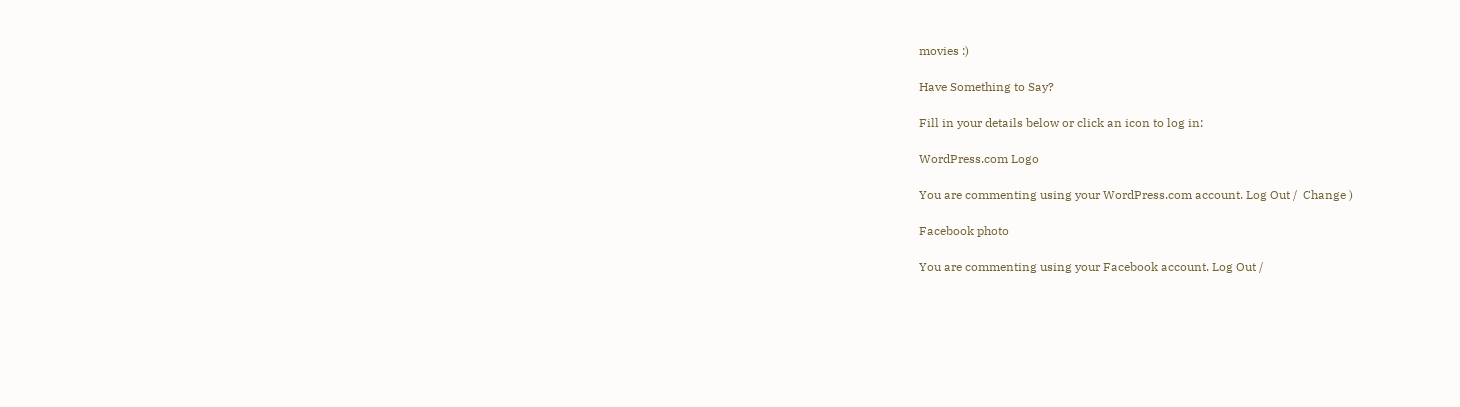movies :)

Have Something to Say?

Fill in your details below or click an icon to log in:

WordPress.com Logo

You are commenting using your WordPress.com account. Log Out /  Change )

Facebook photo

You are commenting using your Facebook account. Log Out /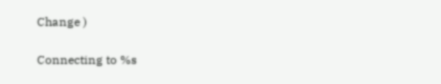Change )

Connecting to %s